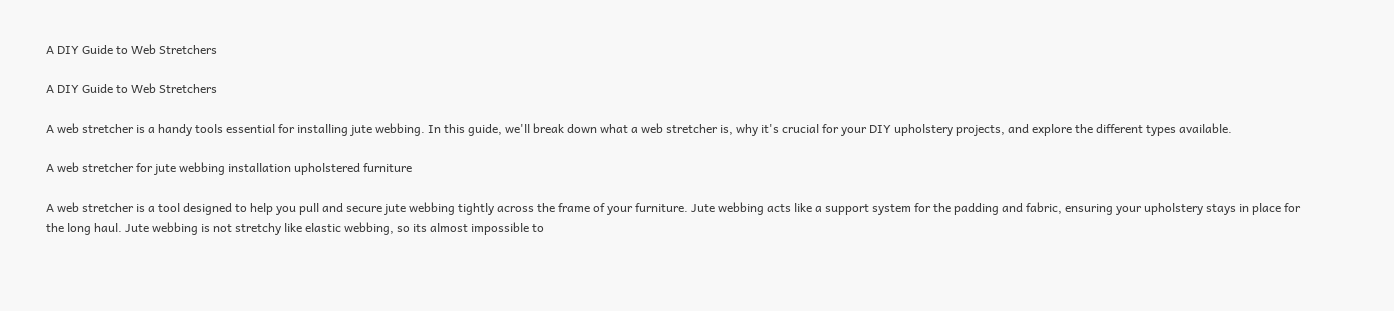A DIY Guide to Web Stretchers

A DIY Guide to Web Stretchers

A web stretcher is a handy tools essential for installing jute webbing. In this guide, we'll break down what a web stretcher is, why it's crucial for your DIY upholstery projects, and explore the different types available.

A web stretcher for jute webbing installation upholstered furniture

A web stretcher is a tool designed to help you pull and secure jute webbing tightly across the frame of your furniture. Jute webbing acts like a support system for the padding and fabric, ensuring your upholstery stays in place for the long haul. Jute webbing is not stretchy like elastic webbing, so its almost impossible to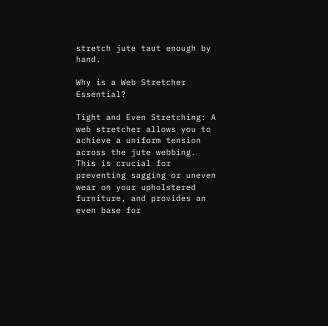stretch jute taut enough by hand.

Why is a Web Stretcher Essential?

Tight and Even Stretching: A web stretcher allows you to achieve a uniform tension across the jute webbing. This is crucial for preventing sagging or uneven wear on your upholstered furniture, and provides an even base for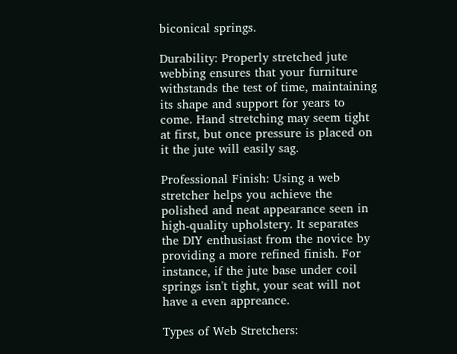biconical springs.

Durability: Properly stretched jute webbing ensures that your furniture withstands the test of time, maintaining its shape and support for years to come. Hand stretching may seem tight at first, but once pressure is placed on it the jute will easily sag.

Professional Finish: Using a web stretcher helps you achieve the polished and neat appearance seen in high-quality upholstery. It separates the DIY enthusiast from the novice by providing a more refined finish. For instance, if the jute base under coil springs isn't tight, your seat will not have a even appreance.

Types of Web Stretchers: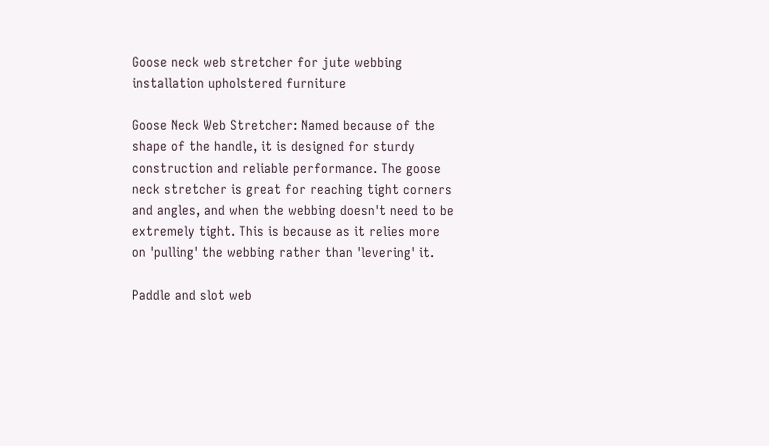Goose neck web stretcher for jute webbing installation upholstered furniture

Goose Neck Web Stretcher: Named because of the shape of the handle, it is designed for sturdy construction and reliable performance. The goose neck stretcher is great for reaching tight corners and angles, and when the webbing doesn't need to be extremely tight. This is because as it relies more on 'pulling' the webbing rather than 'levering' it.

Paddle and slot web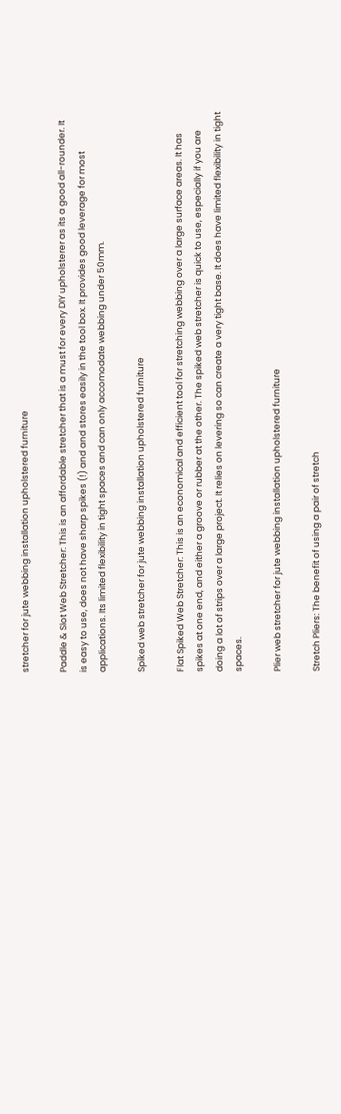stretcher for jute webbing installation upholstered furniture

Paddle & Slot Web Stretcher: This is an affordable stretcher that is a must for every DIY upholsterer as its a good all-rounder. It is easy to use, does not have sharp spikes (!) and and stores easily in the tool box. It provides good leverage for most applications. Its limited flexibility in tight spaces and can only accomodate webbing under 50mm.

Spiked web stretcher for jute webbing installation upholstered furniture

Flat Spiked Web Stretcher: This is an economical and efficient tool for stretching webbing over a large surface areas. It has spikes at one end, and either a groove or rubber at the other. The spiked web stretcher is quick to use, especially if you are doing a lot of strips over a large project. It relies on levering so can create a very tight base. It does have limited flexibility in tight spaces.

Plier web stretcher for jute webbing installation upholstered furniture

Stretch Pliers: The benefit of using a pair of stretch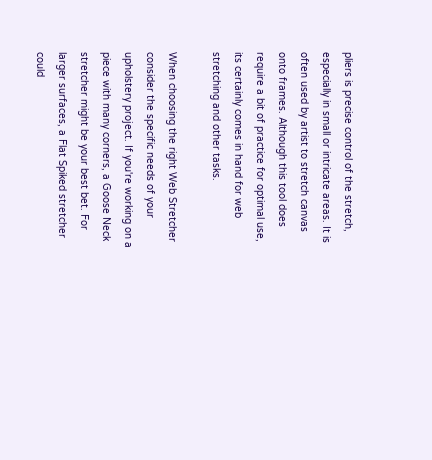pliers is precise control of the stretch, especially in small or intricate areas. It is often used by artist to stretch canvas onto frames. Although this tool does require a bit of practice for optimal use, its certainly comes in hand for web stretching and other tasks.

When choosing the right Web Stretcher consider the specific needs of your upholstery project. If you're working on a piece with many corners, a Goose Neck stretcher might be your best bet. For larger surfaces, a Flat Spiked stretcher could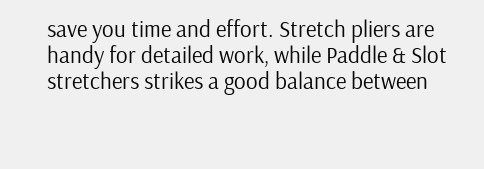save you time and effort. Stretch pliers are handy for detailed work, while Paddle & Slot stretchers strikes a good balance between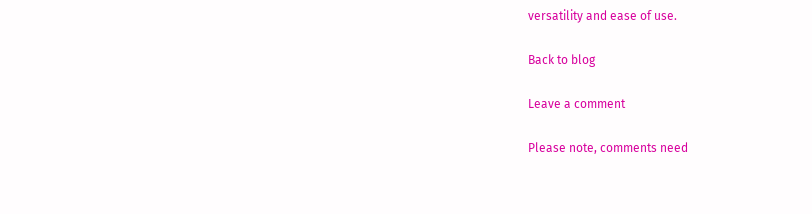versatility and ease of use.

Back to blog

Leave a comment

Please note, comments need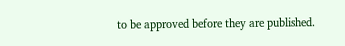to be approved before they are published.